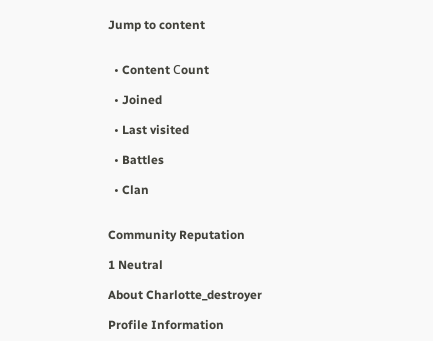Jump to content


  • Content Сount

  • Joined

  • Last visited

  • Battles

  • Clan


Community Reputation

1 Neutral

About Charlotte_destroyer

Profile Information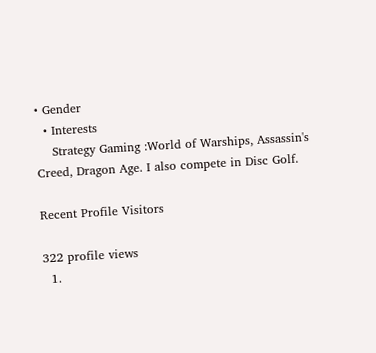• Gender
  • Interests
    Strategy Gaming :World of Warships, Assassin's Creed, Dragon Age. I also compete in Disc Golf.

Recent Profile Visitors

322 profile views
  1.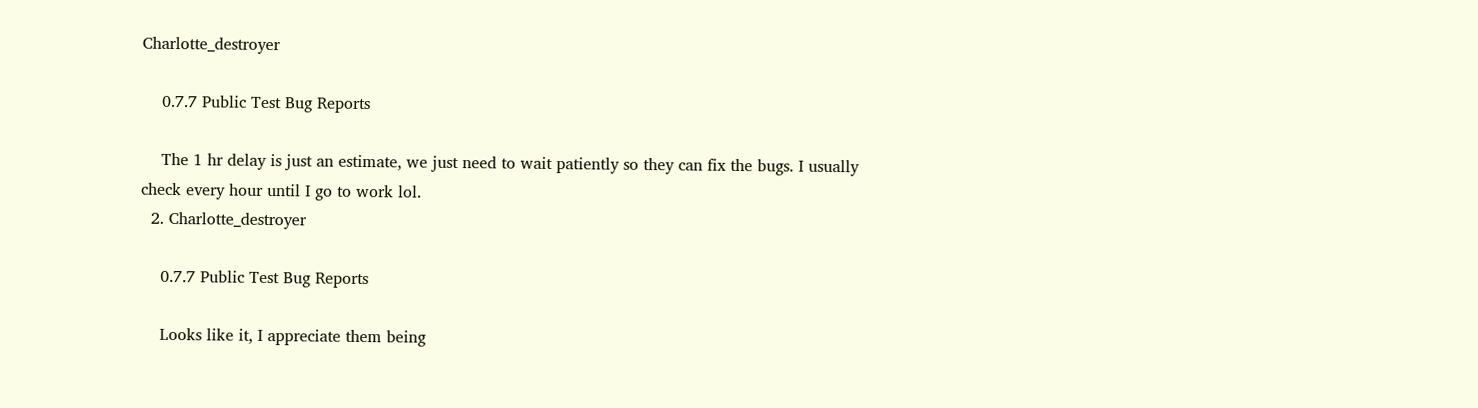Charlotte_destroyer

    0.7.7 Public Test Bug Reports

    The 1 hr delay is just an estimate, we just need to wait patiently so they can fix the bugs. I usually check every hour until I go to work lol.
  2. Charlotte_destroyer

    0.7.7 Public Test Bug Reports

    Looks like it, I appreciate them being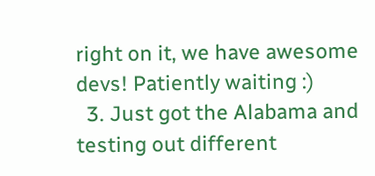right on it, we have awesome devs! Patiently waiting :)
  3. Just got the Alabama and testing out different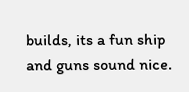builds, its a fun ship and guns sound nice.